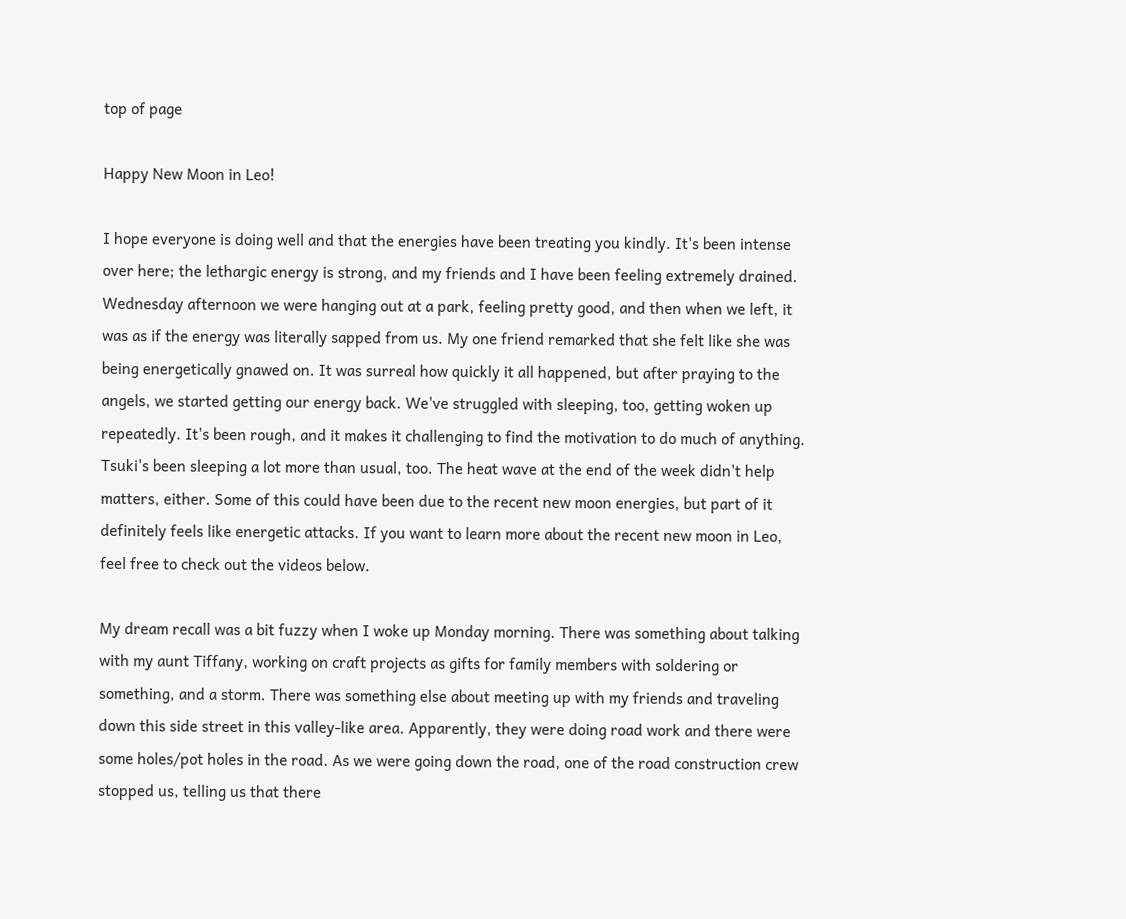top of page

Happy New Moon in Leo!

I hope everyone is doing well and that the energies have been treating you kindly. It's been intense over here; the lethargic energy is strong, and my friends and I have been feeling extremely drained. Wednesday afternoon we were hanging out at a park, feeling pretty good, and then when we left, it was as if the energy was literally sapped from us. My one friend remarked that she felt like she was being energetically gnawed on. It was surreal how quickly it all happened, but after praying to the angels, we started getting our energy back. We've struggled with sleeping, too, getting woken up repeatedly. It's been rough, and it makes it challenging to find the motivation to do much of anything. Tsuki's been sleeping a lot more than usual, too. The heat wave at the end of the week didn't help matters, either. Some of this could have been due to the recent new moon energies, but part of it definitely feels like energetic attacks. If you want to learn more about the recent new moon in Leo, feel free to check out the videos below.

My dream recall was a bit fuzzy when I woke up Monday morning. There was something about talking with my aunt Tiffany, working on craft projects as gifts for family members with soldering or something, and a storm. There was something else about meeting up with my friends and traveling down this side street in this valley-like area. Apparently, they were doing road work and there were some holes/pot holes in the road. As we were going down the road, one of the road construction crew stopped us, telling us that there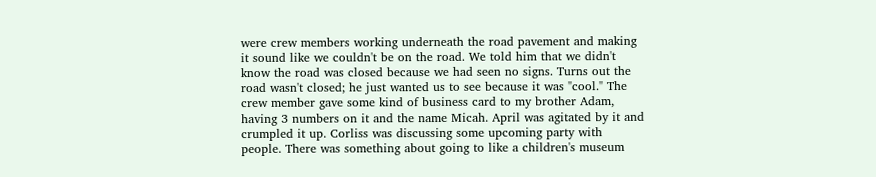were crew members working underneath the road pavement and making it sound like we couldn't be on the road. We told him that we didn't know the road was closed because we had seen no signs. Turns out the road wasn't closed; he just wanted us to see because it was "cool." The crew member gave some kind of business card to my brother Adam, having 3 numbers on it and the name Micah. April was agitated by it and crumpled it up. Corliss was discussing some upcoming party with people. There was something about going to like a children's museum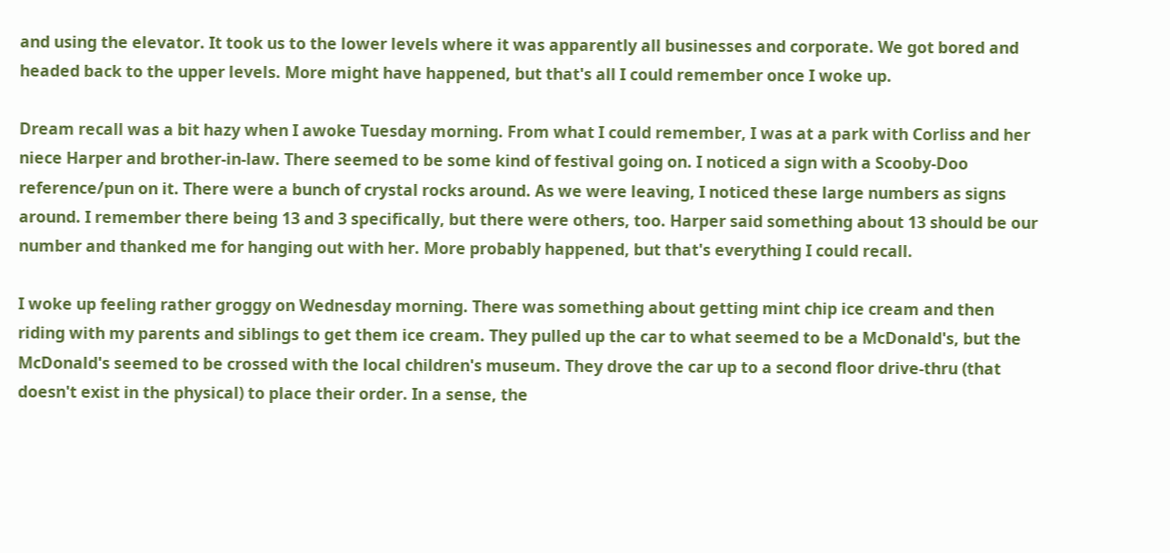and using the elevator. It took us to the lower levels where it was apparently all businesses and corporate. We got bored and headed back to the upper levels. More might have happened, but that's all I could remember once I woke up.

Dream recall was a bit hazy when I awoke Tuesday morning. From what I could remember, I was at a park with Corliss and her niece Harper and brother-in-law. There seemed to be some kind of festival going on. I noticed a sign with a Scooby-Doo reference/pun on it. There were a bunch of crystal rocks around. As we were leaving, I noticed these large numbers as signs around. I remember there being 13 and 3 specifically, but there were others, too. Harper said something about 13 should be our number and thanked me for hanging out with her. More probably happened, but that's everything I could recall.

I woke up feeling rather groggy on Wednesday morning. There was something about getting mint chip ice cream and then riding with my parents and siblings to get them ice cream. They pulled up the car to what seemed to be a McDonald's, but the McDonald's seemed to be crossed with the local children's museum. They drove the car up to a second floor drive-thru (that doesn't exist in the physical) to place their order. In a sense, the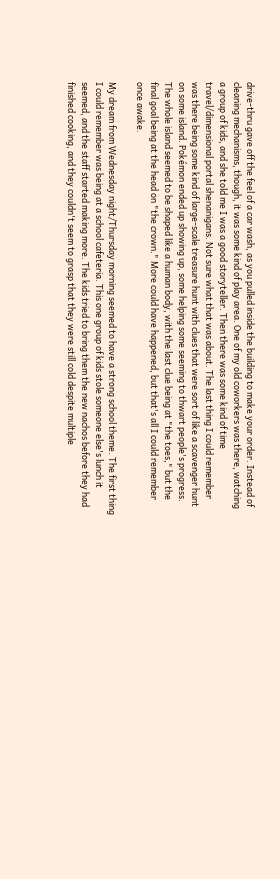drive-thru gave off the feel of a car wash, as you pulled inside the building to make your order. Instead of cleaning mechanisms, though, it was some kind of play area. One of my old coworkers was there, watching a group of kids, and she told me I was a good storyteller. Then there was some kind of time travel/dimensional portal shenanigans. Not sure what that was about. The last thing I could remember was there being some kind of large-scale treasure hunt with clues that were sort of like a scavenger hunt on some island. Pokémon ended up showing up, some helping some seeming to thwart people's progress. The whole island seemed to be shaped like a human body, with the last clue being at "the toes," but the final goal being at the head on "the crown." More could have happened, but that's all I could remember once awake.

My dream from Wednesday night/Thursday morning seemed to have a strong school theme. The first thing I could remember was being at a school cafeteria. This one group of kids stole someone else's lunch it seemed, and the staff started making more. The kids tried to bring them the new nachos before they had finished cooking, and they couldn't seem to grasp that they were still cold despite multiple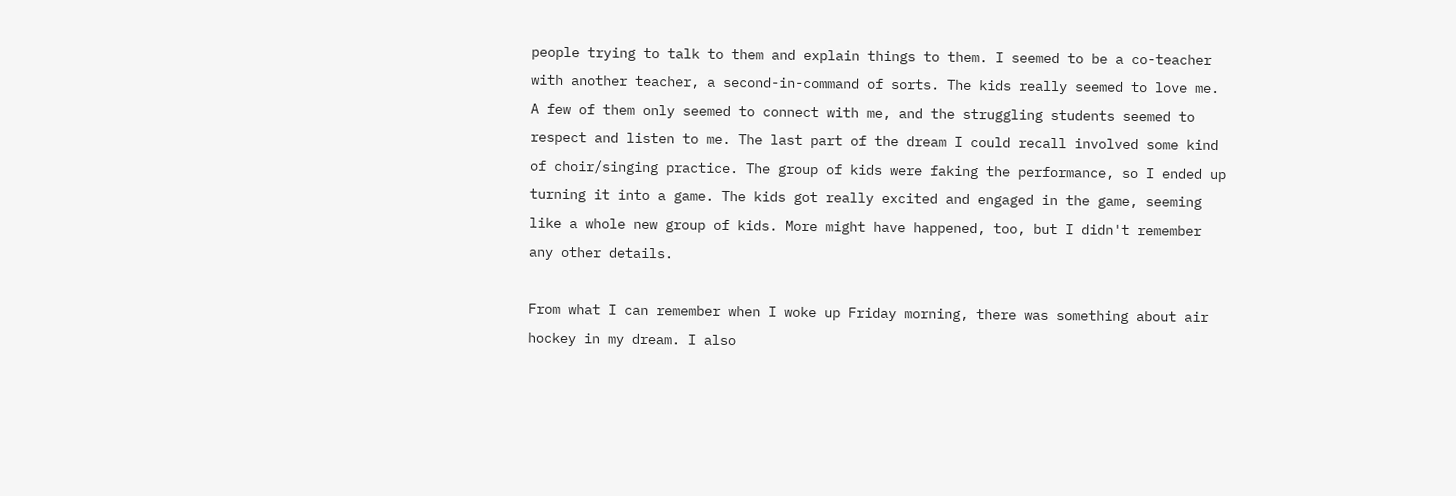people trying to talk to them and explain things to them. I seemed to be a co-teacher with another teacher, a second-in-command of sorts. The kids really seemed to love me. A few of them only seemed to connect with me, and the struggling students seemed to respect and listen to me. The last part of the dream I could recall involved some kind of choir/singing practice. The group of kids were faking the performance, so I ended up turning it into a game. The kids got really excited and engaged in the game, seeming like a whole new group of kids. More might have happened, too, but I didn't remember any other details.

From what I can remember when I woke up Friday morning, there was something about air hockey in my dream. I also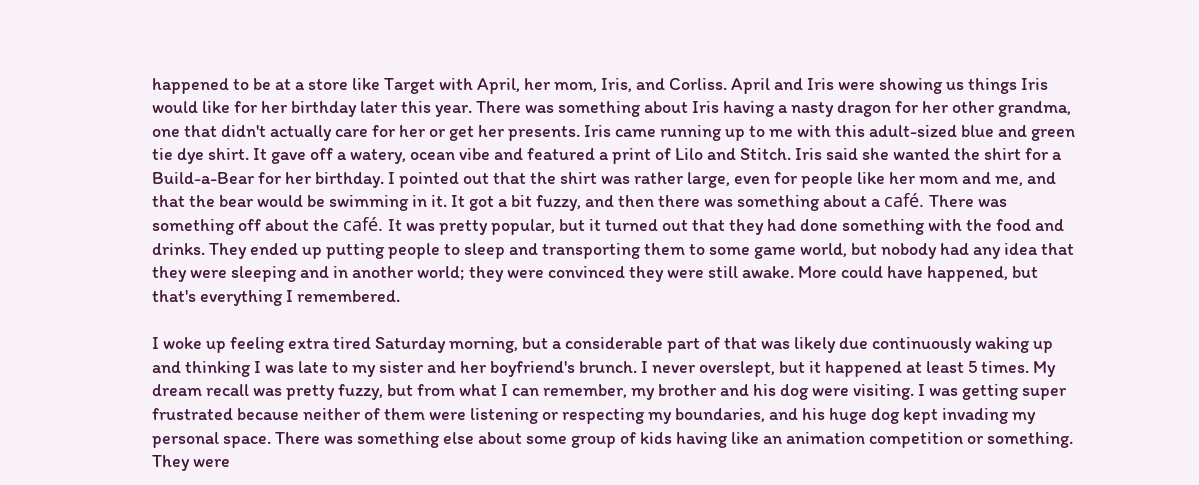happened to be at a store like Target with April, her mom, Iris, and Corliss. April and Iris were showing us things Iris would like for her birthday later this year. There was something about Iris having a nasty dragon for her other grandma, one that didn't actually care for her or get her presents. Iris came running up to me with this adult-sized blue and green tie dye shirt. It gave off a watery, ocean vibe and featured a print of Lilo and Stitch. Iris said she wanted the shirt for a Build-a-Bear for her birthday. I pointed out that the shirt was rather large, even for people like her mom and me, and that the bear would be swimming in it. It got a bit fuzzy, and then there was something about a café. There was something off about the café. It was pretty popular, but it turned out that they had done something with the food and drinks. They ended up putting people to sleep and transporting them to some game world, but nobody had any idea that they were sleeping and in another world; they were convinced they were still awake. More could have happened, but that's everything I remembered.

I woke up feeling extra tired Saturday morning, but a considerable part of that was likely due continuously waking up and thinking I was late to my sister and her boyfriend's brunch. I never overslept, but it happened at least 5 times. My dream recall was pretty fuzzy, but from what I can remember, my brother and his dog were visiting. I was getting super frustrated because neither of them were listening or respecting my boundaries, and his huge dog kept invading my personal space. There was something else about some group of kids having like an animation competition or something. They were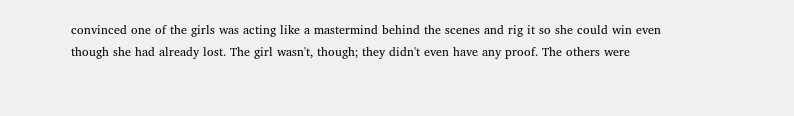convinced one of the girls was acting like a mastermind behind the scenes and rig it so she could win even though she had already lost. The girl wasn't, though; they didn't even have any proof. The others were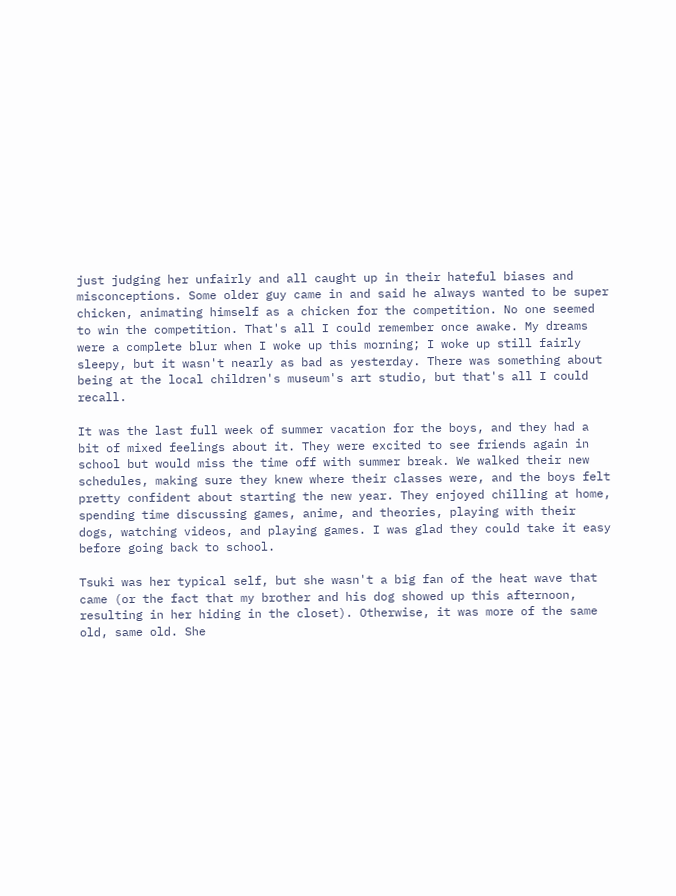just judging her unfairly and all caught up in their hateful biases and misconceptions. Some older guy came in and said he always wanted to be super chicken, animating himself as a chicken for the competition. No one seemed to win the competition. That's all I could remember once awake. My dreams were a complete blur when I woke up this morning; I woke up still fairly sleepy, but it wasn't nearly as bad as yesterday. There was something about being at the local children's museum's art studio, but that's all I could recall.

It was the last full week of summer vacation for the boys, and they had a bit of mixed feelings about it. They were excited to see friends again in school but would miss the time off with summer break. We walked their new schedules, making sure they knew where their classes were, and the boys felt pretty confident about starting the new year. They enjoyed chilling at home, spending time discussing games, anime, and theories, playing with their dogs, watching videos, and playing games. I was glad they could take it easy before going back to school.

Tsuki was her typical self, but she wasn't a big fan of the heat wave that came (or the fact that my brother and his dog showed up this afternoon, resulting in her hiding in the closet). Otherwise, it was more of the same old, same old. She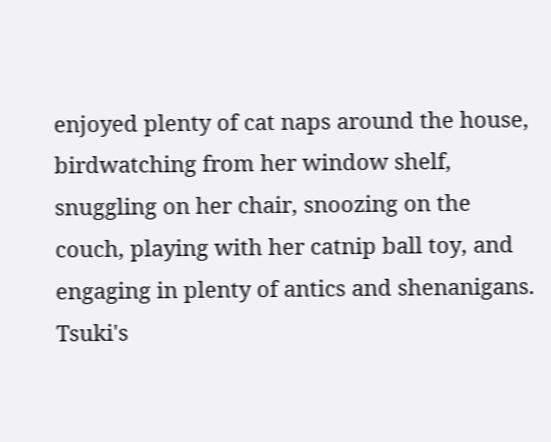enjoyed plenty of cat naps around the house, birdwatching from her window shelf, snuggling on her chair, snoozing on the couch, playing with her catnip ball toy, and engaging in plenty of antics and shenanigans. Tsuki's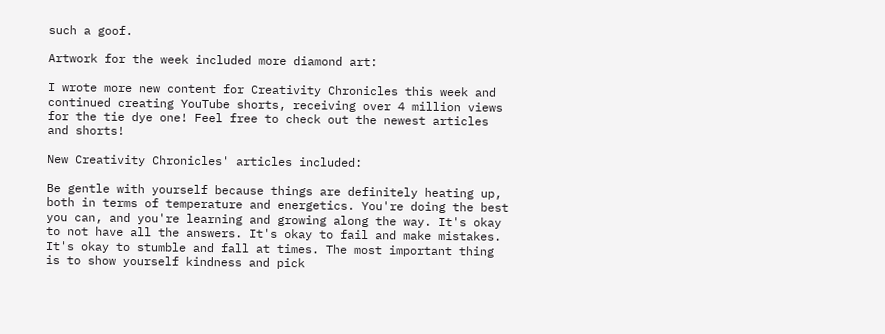such a goof.

Artwork for the week included more diamond art:

I wrote more new content for Creativity Chronicles this week and continued creating YouTube shorts, receiving over 4 million views for the tie dye one! Feel free to check out the newest articles and shorts!

New Creativity Chronicles' articles included:

Be gentle with yourself because things are definitely heating up, both in terms of temperature and energetics. You're doing the best you can, and you're learning and growing along the way. It's okay to not have all the answers. It's okay to fail and make mistakes. It's okay to stumble and fall at times. The most important thing is to show yourself kindness and pick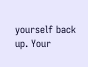yourself back up. Your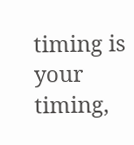timing is your timing,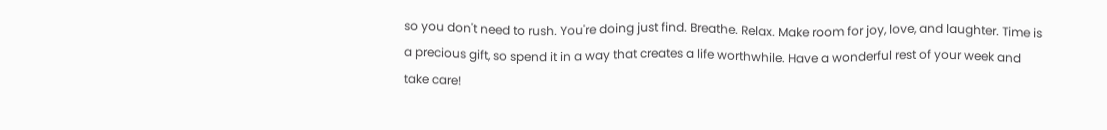so you don't need to rush. You're doing just find. Breathe. Relax. Make room for joy, love, and laughter. Time is a precious gift, so spend it in a way that creates a life worthwhile. Have a wonderful rest of your week and take care!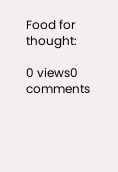Food for thought:

0 views0 comments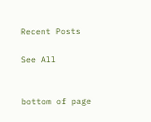Recent Posts

See All


bottom of page